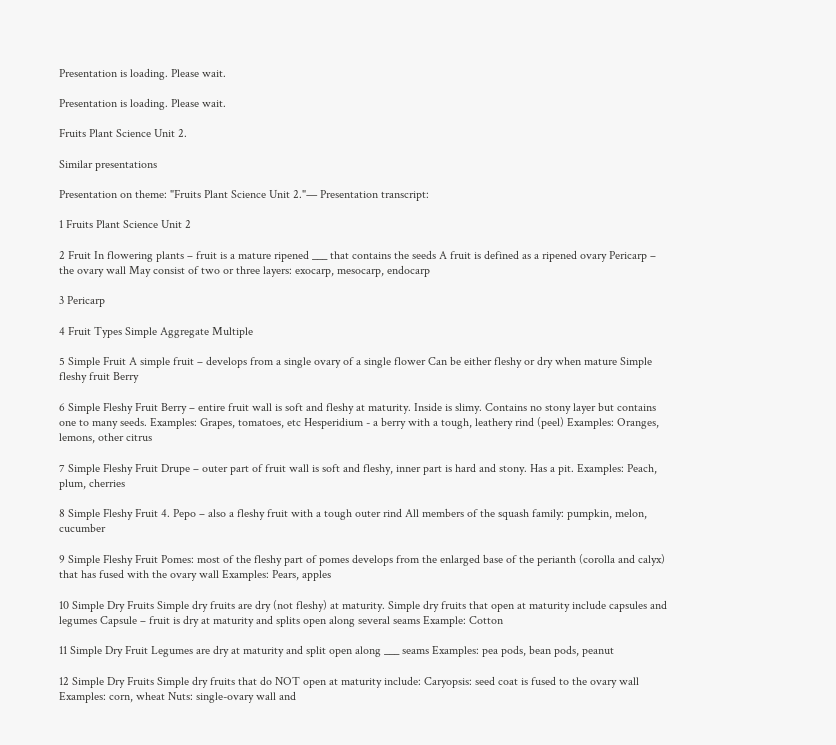Presentation is loading. Please wait.

Presentation is loading. Please wait.

Fruits Plant Science Unit 2.

Similar presentations

Presentation on theme: "Fruits Plant Science Unit 2."— Presentation transcript:

1 Fruits Plant Science Unit 2

2 Fruit In flowering plants – fruit is a mature ripened ___ that contains the seeds A fruit is defined as a ripened ovary Pericarp – the ovary wall May consist of two or three layers: exocarp, mesocarp, endocarp

3 Pericarp

4 Fruit Types Simple Aggregate Multiple

5 Simple Fruit A simple fruit – develops from a single ovary of a single flower Can be either fleshy or dry when mature Simple fleshy fruit Berry

6 Simple Fleshy Fruit Berry – entire fruit wall is soft and fleshy at maturity. Inside is slimy. Contains no stony layer but contains one to many seeds. Examples: Grapes, tomatoes, etc Hesperidium - a berry with a tough, leathery rind (peel) Examples: Oranges, lemons, other citrus

7 Simple Fleshy Fruit Drupe – outer part of fruit wall is soft and fleshy, inner part is hard and stony. Has a pit. Examples: Peach, plum, cherries

8 Simple Fleshy Fruit 4. Pepo – also a fleshy fruit with a tough outer rind All members of the squash family: pumpkin, melon, cucumber

9 Simple Fleshy Fruit Pomes: most of the fleshy part of pomes develops from the enlarged base of the perianth (corolla and calyx) that has fused with the ovary wall Examples: Pears, apples

10 Simple Dry Fruits Simple dry fruits are dry (not fleshy) at maturity. Simple dry fruits that open at maturity include capsules and legumes Capsule – fruit is dry at maturity and splits open along several seams Example: Cotton

11 Simple Dry Fruit Legumes are dry at maturity and split open along ___ seams Examples: pea pods, bean pods, peanut

12 Simple Dry Fruits Simple dry fruits that do NOT open at maturity include: Caryopsis: seed coat is fused to the ovary wall Examples: corn, wheat Nuts: single-ovary wall and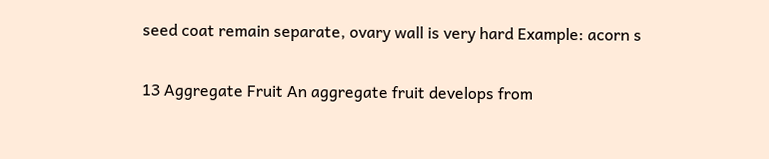seed coat remain separate, ovary wall is very hard Example: acorn s

13 Aggregate Fruit An aggregate fruit develops from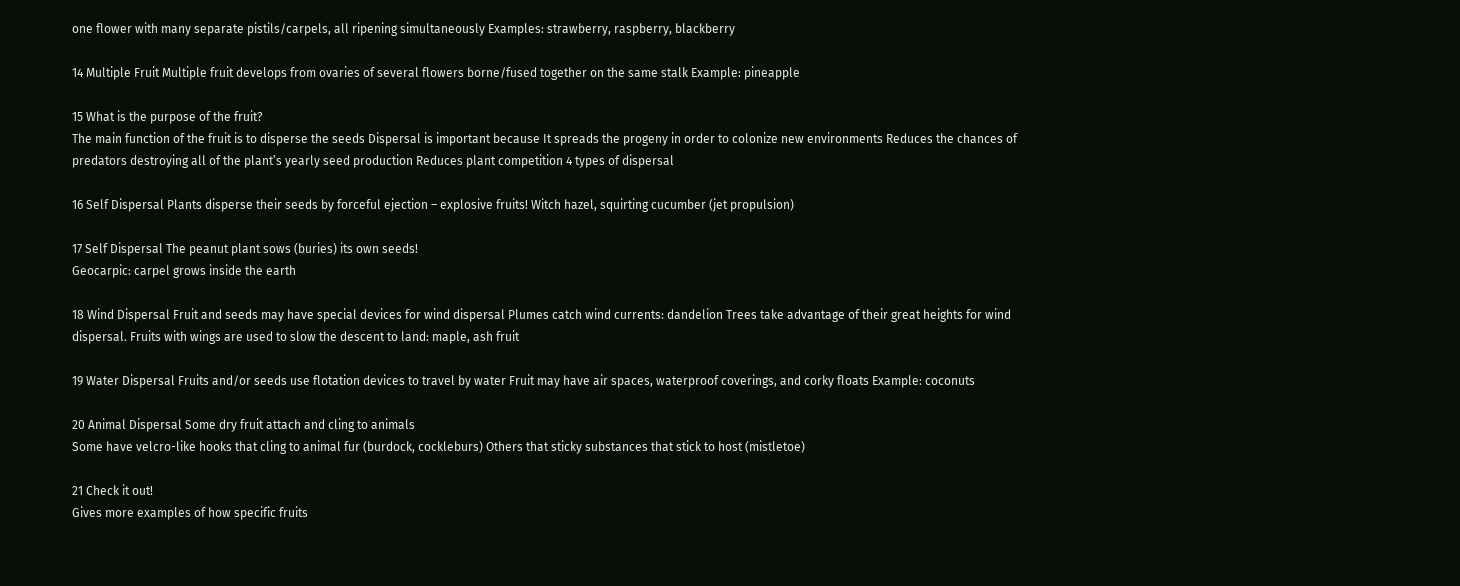one flower with many separate pistils/carpels, all ripening simultaneously Examples: strawberry, raspberry, blackberry

14 Multiple Fruit Multiple fruit develops from ovaries of several flowers borne/fused together on the same stalk Example: pineapple

15 What is the purpose of the fruit?
The main function of the fruit is to disperse the seeds Dispersal is important because It spreads the progeny in order to colonize new environments Reduces the chances of predators destroying all of the plant’s yearly seed production Reduces plant competition 4 types of dispersal

16 Self Dispersal Plants disperse their seeds by forceful ejection – explosive fruits! Witch hazel, squirting cucumber (jet propulsion)

17 Self Dispersal The peanut plant sows (buries) its own seeds!
Geocarpic: carpel grows inside the earth

18 Wind Dispersal Fruit and seeds may have special devices for wind dispersal Plumes catch wind currents: dandelion Trees take advantage of their great heights for wind dispersal. Fruits with wings are used to slow the descent to land: maple, ash fruit

19 Water Dispersal Fruits and/or seeds use flotation devices to travel by water Fruit may have air spaces, waterproof coverings, and corky floats Example: coconuts

20 Animal Dispersal Some dry fruit attach and cling to animals
Some have velcro-like hooks that cling to animal fur (burdock, cockleburs) Others that sticky substances that stick to host (mistletoe)

21 Check it out!
Gives more examples of how specific fruits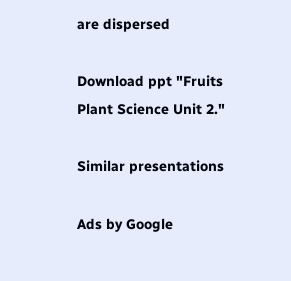are dispersed

Download ppt "Fruits Plant Science Unit 2."

Similar presentations

Ads by Google